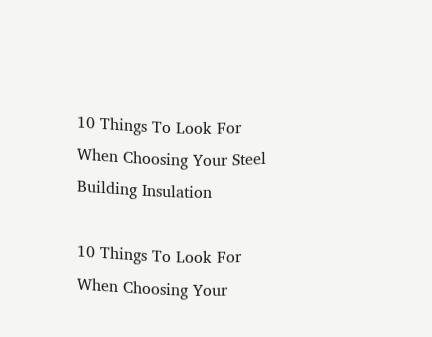10 Things To Look For When Choosing Your Steel Building Insulation

10 Things To Look For When Choosing Your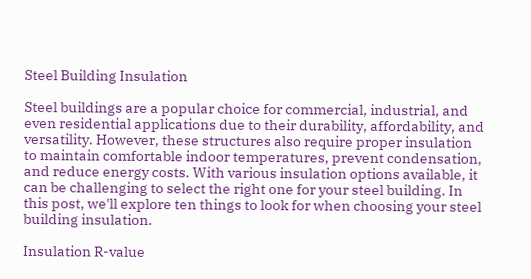Steel Building Insulation

Steel buildings are a popular choice for commercial, industrial, and even residential applications due to their durability, affordability, and versatility. However, these structures also require proper insulation to maintain comfortable indoor temperatures, prevent condensation, and reduce energy costs. With various insulation options available, it can be challenging to select the right one for your steel building. In this post, we'll explore ten things to look for when choosing your steel building insulation.

Insulation R-value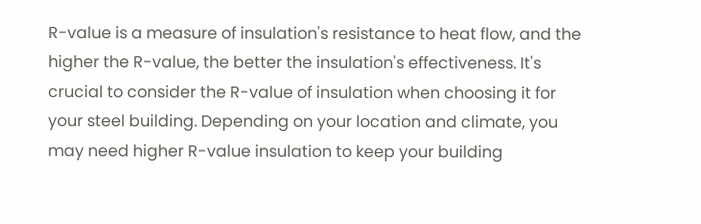R-value is a measure of insulation's resistance to heat flow, and the higher the R-value, the better the insulation's effectiveness. It's crucial to consider the R-value of insulation when choosing it for your steel building. Depending on your location and climate, you may need higher R-value insulation to keep your building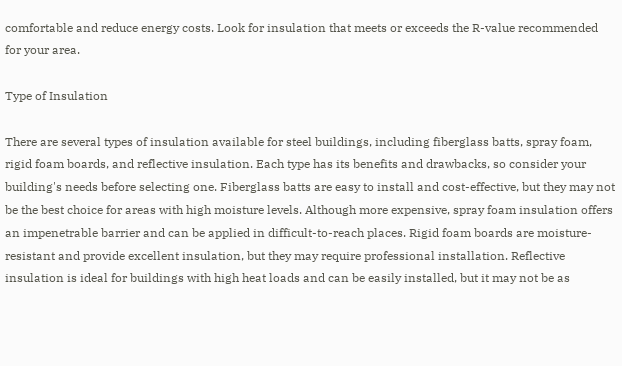comfortable and reduce energy costs. Look for insulation that meets or exceeds the R-value recommended for your area.

Type of Insulation

There are several types of insulation available for steel buildings, including fiberglass batts, spray foam, rigid foam boards, and reflective insulation. Each type has its benefits and drawbacks, so consider your building's needs before selecting one. Fiberglass batts are easy to install and cost-effective, but they may not be the best choice for areas with high moisture levels. Although more expensive, spray foam insulation offers an impenetrable barrier and can be applied in difficult-to-reach places. Rigid foam boards are moisture-resistant and provide excellent insulation, but they may require professional installation. Reflective insulation is ideal for buildings with high heat loads and can be easily installed, but it may not be as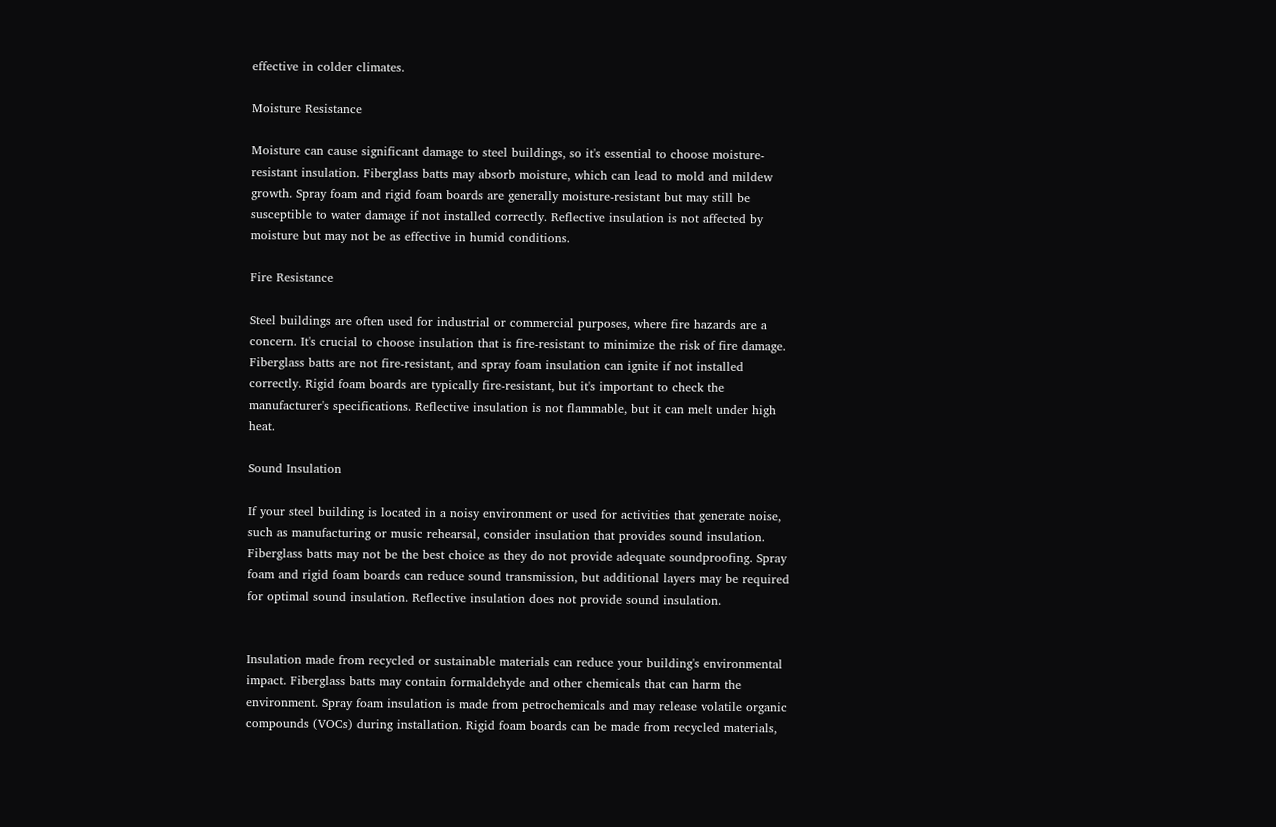effective in colder climates.

Moisture Resistance

Moisture can cause significant damage to steel buildings, so it's essential to choose moisture-resistant insulation. Fiberglass batts may absorb moisture, which can lead to mold and mildew growth. Spray foam and rigid foam boards are generally moisture-resistant but may still be susceptible to water damage if not installed correctly. Reflective insulation is not affected by moisture but may not be as effective in humid conditions.

Fire Resistance

Steel buildings are often used for industrial or commercial purposes, where fire hazards are a concern. It's crucial to choose insulation that is fire-resistant to minimize the risk of fire damage. Fiberglass batts are not fire-resistant, and spray foam insulation can ignite if not installed correctly. Rigid foam boards are typically fire-resistant, but it's important to check the manufacturer's specifications. Reflective insulation is not flammable, but it can melt under high heat.

Sound Insulation

If your steel building is located in a noisy environment or used for activities that generate noise, such as manufacturing or music rehearsal, consider insulation that provides sound insulation. Fiberglass batts may not be the best choice as they do not provide adequate soundproofing. Spray foam and rigid foam boards can reduce sound transmission, but additional layers may be required for optimal sound insulation. Reflective insulation does not provide sound insulation.


Insulation made from recycled or sustainable materials can reduce your building's environmental impact. Fiberglass batts may contain formaldehyde and other chemicals that can harm the environment. Spray foam insulation is made from petrochemicals and may release volatile organic compounds (VOCs) during installation. Rigid foam boards can be made from recycled materials,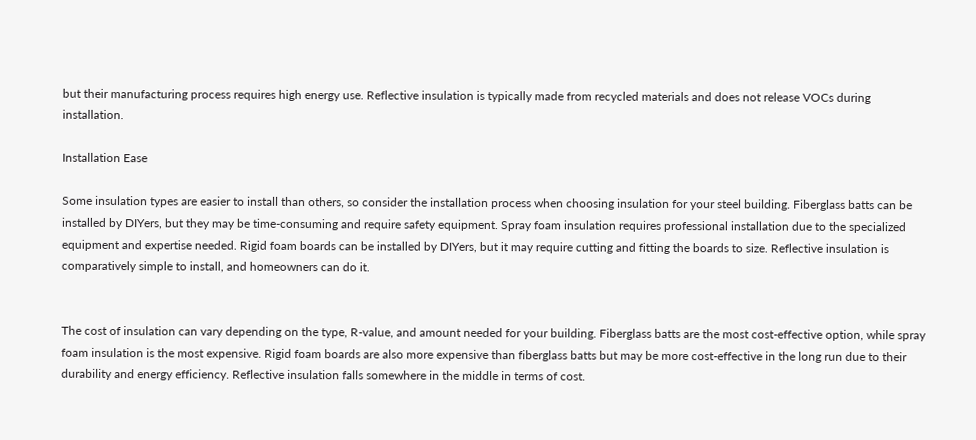but their manufacturing process requires high energy use. Reflective insulation is typically made from recycled materials and does not release VOCs during installation.

Installation Ease

Some insulation types are easier to install than others, so consider the installation process when choosing insulation for your steel building. Fiberglass batts can be installed by DIYers, but they may be time-consuming and require safety equipment. Spray foam insulation requires professional installation due to the specialized equipment and expertise needed. Rigid foam boards can be installed by DIYers, but it may require cutting and fitting the boards to size. Reflective insulation is comparatively simple to install, and homeowners can do it.


The cost of insulation can vary depending on the type, R-value, and amount needed for your building. Fiberglass batts are the most cost-effective option, while spray foam insulation is the most expensive. Rigid foam boards are also more expensive than fiberglass batts but may be more cost-effective in the long run due to their durability and energy efficiency. Reflective insulation falls somewhere in the middle in terms of cost.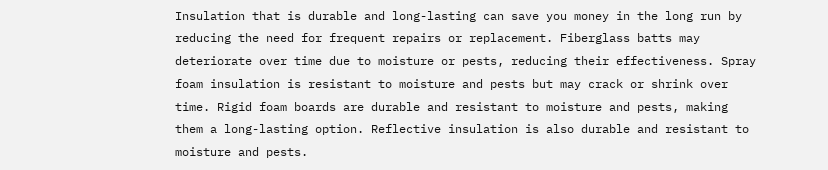Insulation that is durable and long-lasting can save you money in the long run by reducing the need for frequent repairs or replacement. Fiberglass batts may deteriorate over time due to moisture or pests, reducing their effectiveness. Spray foam insulation is resistant to moisture and pests but may crack or shrink over time. Rigid foam boards are durable and resistant to moisture and pests, making them a long-lasting option. Reflective insulation is also durable and resistant to moisture and pests.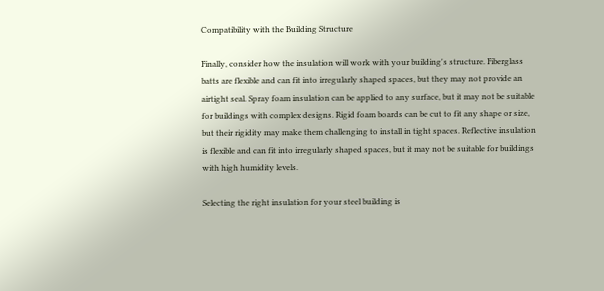Compatibility with the Building Structure

Finally, consider how the insulation will work with your building's structure. Fiberglass batts are flexible and can fit into irregularly shaped spaces, but they may not provide an airtight seal. Spray foam insulation can be applied to any surface, but it may not be suitable for buildings with complex designs. Rigid foam boards can be cut to fit any shape or size, but their rigidity may make them challenging to install in tight spaces. Reflective insulation is flexible and can fit into irregularly shaped spaces, but it may not be suitable for buildings with high humidity levels.

Selecting the right insulation for your steel building is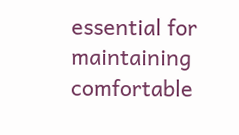essential for maintaining comfortable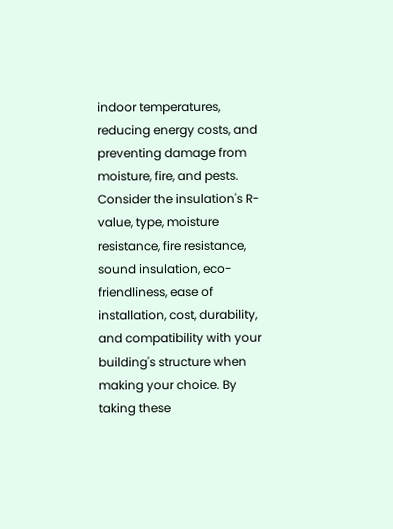indoor temperatures, reducing energy costs, and preventing damage from moisture, fire, and pests. Consider the insulation's R-value, type, moisture resistance, fire resistance, sound insulation, eco-friendliness, ease of installation, cost, durability, and compatibility with your building's structure when making your choice. By taking these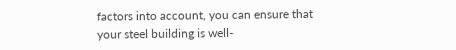factors into account, you can ensure that your steel building is well-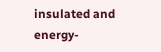insulated and energy-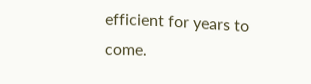efficient for years to come.